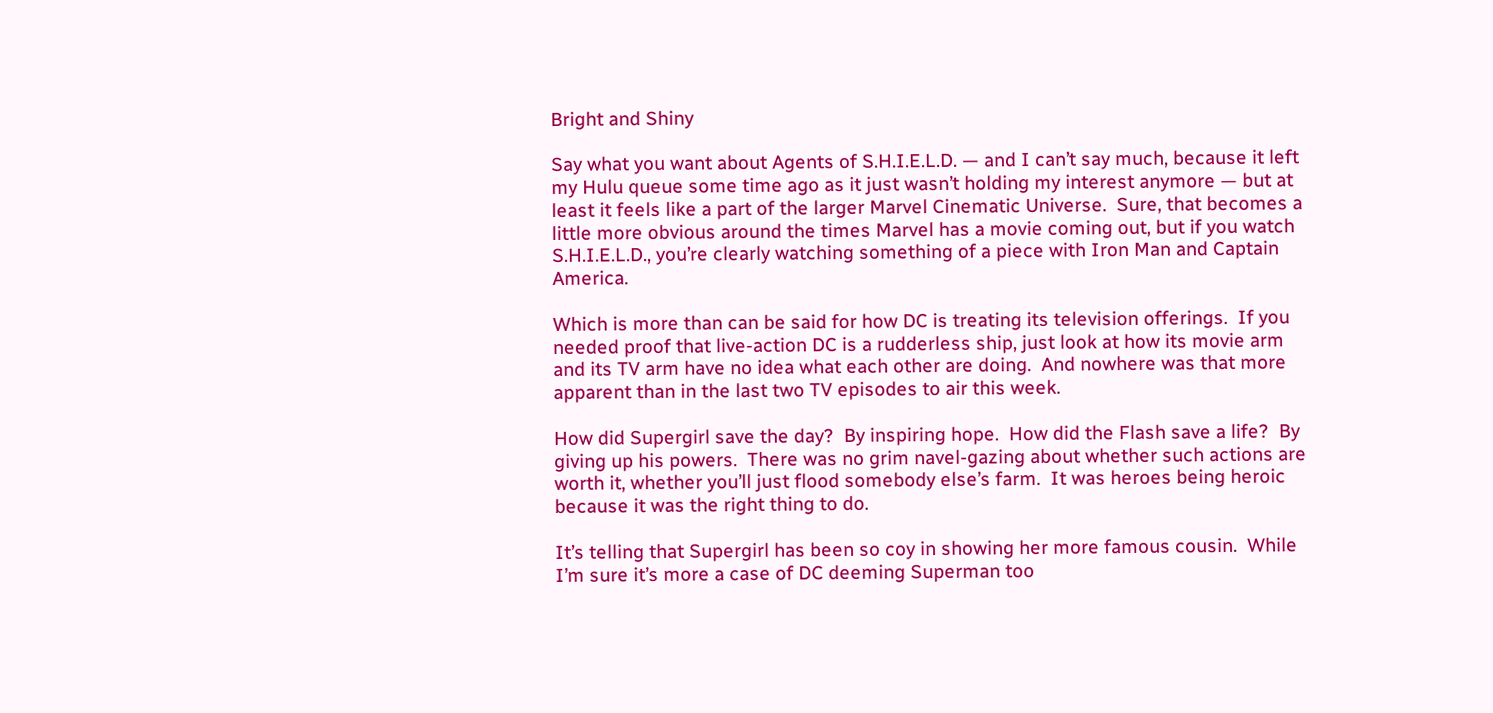Bright and Shiny

Say what you want about Agents of S.H.I.E.L.D. — and I can’t say much, because it left my Hulu queue some time ago as it just wasn’t holding my interest anymore — but at least it feels like a part of the larger Marvel Cinematic Universe.  Sure, that becomes a little more obvious around the times Marvel has a movie coming out, but if you watch S.H.I.E.L.D., you’re clearly watching something of a piece with Iron Man and Captain America.

Which is more than can be said for how DC is treating its television offerings.  If you needed proof that live-action DC is a rudderless ship, just look at how its movie arm and its TV arm have no idea what each other are doing.  And nowhere was that more apparent than in the last two TV episodes to air this week.

How did Supergirl save the day?  By inspiring hope.  How did the Flash save a life?  By giving up his powers.  There was no grim navel-gazing about whether such actions are worth it, whether you’ll just flood somebody else’s farm.  It was heroes being heroic because it was the right thing to do.

It’s telling that Supergirl has been so coy in showing her more famous cousin.  While I’m sure it’s more a case of DC deeming Superman too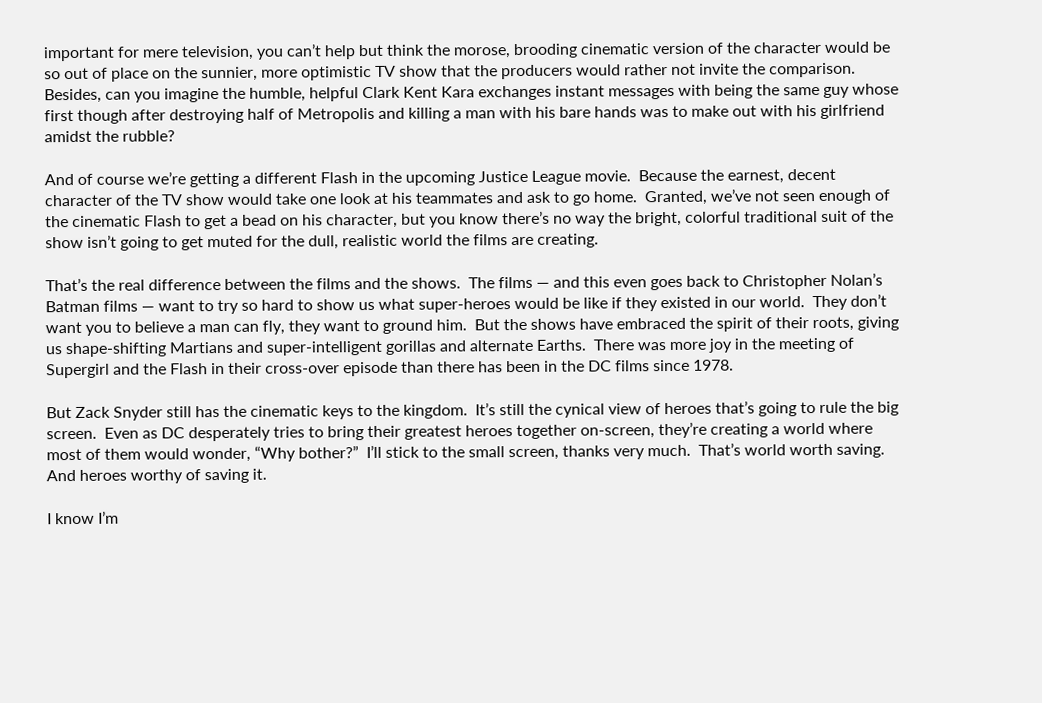important for mere television, you can’t help but think the morose, brooding cinematic version of the character would be so out of place on the sunnier, more optimistic TV show that the producers would rather not invite the comparison.  Besides, can you imagine the humble, helpful Clark Kent Kara exchanges instant messages with being the same guy whose first though after destroying half of Metropolis and killing a man with his bare hands was to make out with his girlfriend amidst the rubble?

And of course we’re getting a different Flash in the upcoming Justice League movie.  Because the earnest, decent character of the TV show would take one look at his teammates and ask to go home.  Granted, we’ve not seen enough of the cinematic Flash to get a bead on his character, but you know there’s no way the bright, colorful traditional suit of the show isn’t going to get muted for the dull, realistic world the films are creating.

That’s the real difference between the films and the shows.  The films — and this even goes back to Christopher Nolan’s Batman films — want to try so hard to show us what super-heroes would be like if they existed in our world.  They don’t want you to believe a man can fly, they want to ground him.  But the shows have embraced the spirit of their roots, giving us shape-shifting Martians and super-intelligent gorillas and alternate Earths.  There was more joy in the meeting of Supergirl and the Flash in their cross-over episode than there has been in the DC films since 1978.

But Zack Snyder still has the cinematic keys to the kingdom.  It’s still the cynical view of heroes that’s going to rule the big screen.  Even as DC desperately tries to bring their greatest heroes together on-screen, they’re creating a world where most of them would wonder, “Why bother?”  I’ll stick to the small screen, thanks very much.  That’s world worth saving.  And heroes worthy of saving it.

I know I’m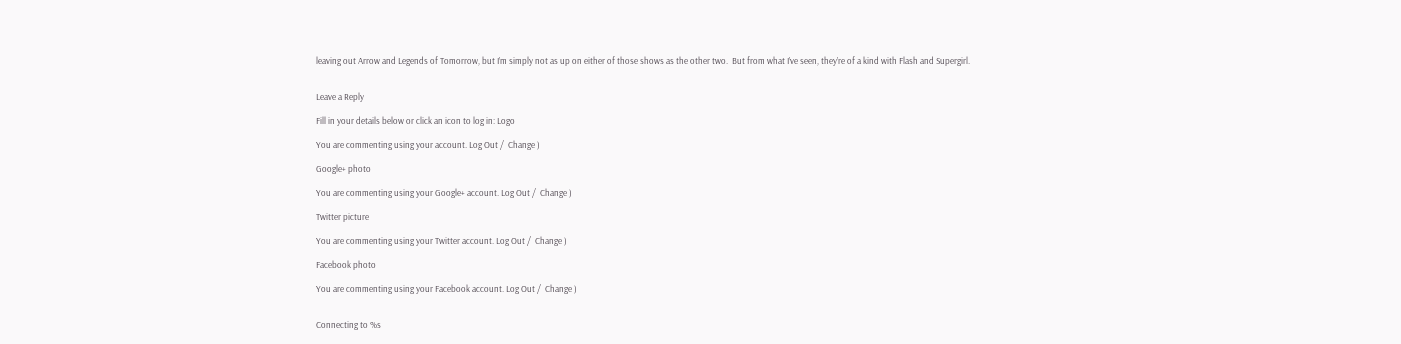leaving out Arrow and Legends of Tomorrow, but I’m simply not as up on either of those shows as the other two.  But from what I’ve seen, they’re of a kind with Flash and Supergirl.


Leave a Reply

Fill in your details below or click an icon to log in: Logo

You are commenting using your account. Log Out /  Change )

Google+ photo

You are commenting using your Google+ account. Log Out /  Change )

Twitter picture

You are commenting using your Twitter account. Log Out /  Change )

Facebook photo

You are commenting using your Facebook account. Log Out /  Change )


Connecting to %s